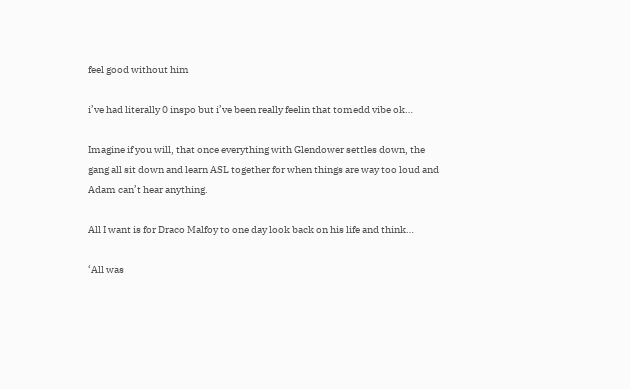feel good without him

i’ve had literally 0 inspo but i’ve been really feelin that tomedd vibe ok…

Imagine if you will, that once everything with Glendower settles down, the gang all sit down and learn ASL together for when things are way too loud and Adam can’t hear anything.

All I want is for Draco Malfoy to one day look back on his life and think…

‘All was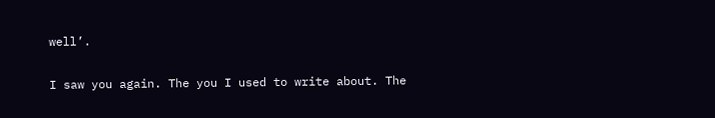well’.

I saw you again. The you I used to write about. The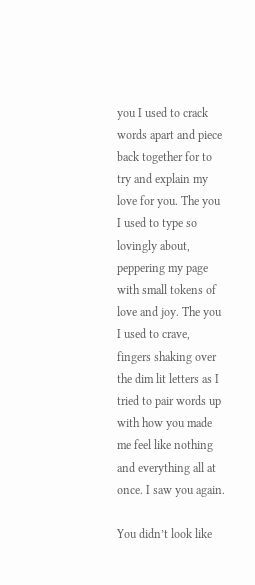you I used to crack words apart and piece back together for to try and explain my love for you. The you I used to type so lovingly about, peppering my page with small tokens of love and joy. The you I used to crave, fingers shaking over the dim lit letters as I tried to pair words up with how you made me feel like nothing and everything all at once. I saw you again.

You didn’t look like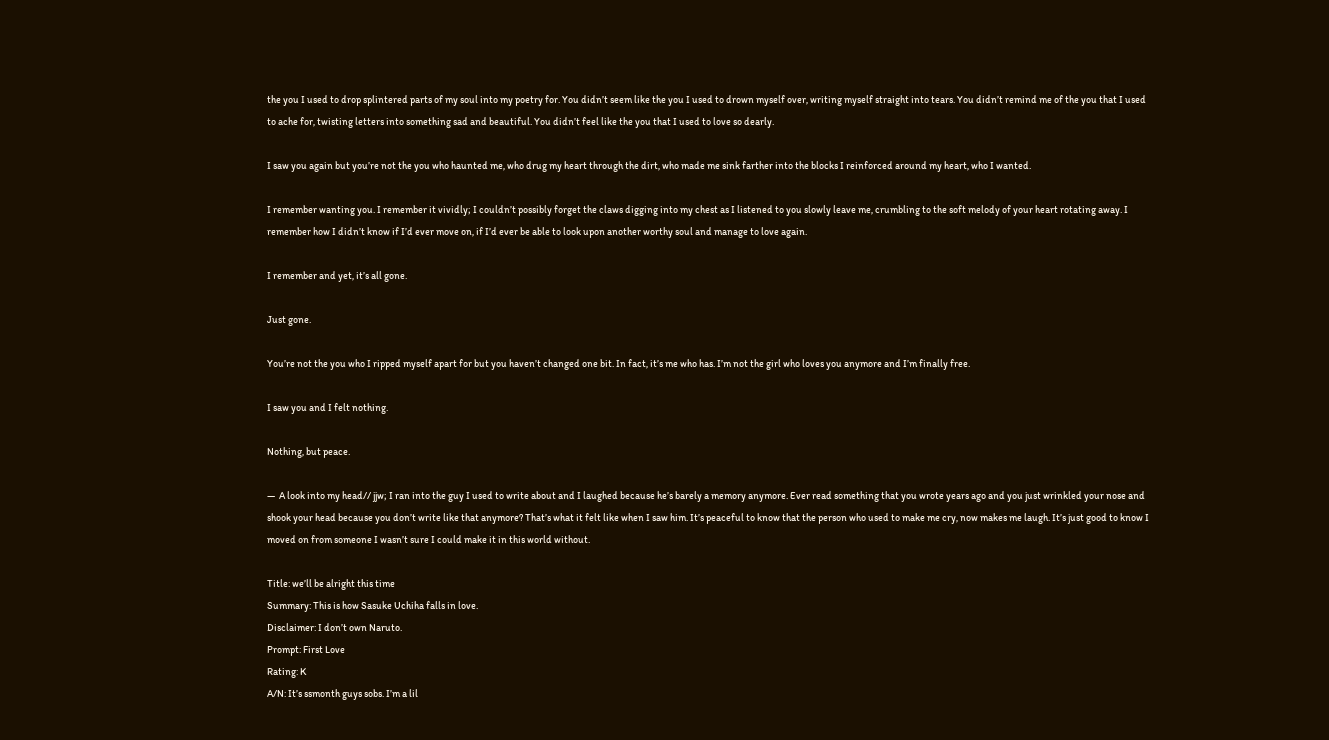the you I used to drop splintered parts of my soul into my poetry for. You didn’t seem like the you I used to drown myself over, writing myself straight into tears. You didn’t remind me of the you that I used to ache for, twisting letters into something sad and beautiful. You didn’t feel like the you that I used to love so dearly.

I saw you again but you’re not the you who haunted me, who drug my heart through the dirt, who made me sink farther into the blocks I reinforced around my heart, who I wanted.

I remember wanting you. I remember it vividly; I couldn’t possibly forget the claws digging into my chest as I listened to you slowly leave me, crumbling to the soft melody of your heart rotating away. I remember how I didn’t know if I’d ever move on, if I’d ever be able to look upon another worthy soul and manage to love again.

I remember and yet, it’s all gone.

Just gone.

You’re not the you who I ripped myself apart for but you haven’t changed one bit. In fact, it’s me who has. I’m not the girl who loves you anymore and I’m finally free.

I saw you and I felt nothing.

Nothing, but peace.

—  A look into my head// jjw; I ran into the guy I used to write about and I laughed because he’s barely a memory anymore. Ever read something that you wrote years ago and you just wrinkled your nose and shook your head because you don’t write like that anymore? That’s what it felt like when I saw him. It’s peaceful to know that the person who used to make me cry, now makes me laugh. It’s just good to know I moved on from someone I wasn’t sure I could make it in this world without.

Title: we’ll be alright this time
Summary: This is how Sasuke Uchiha falls in love.
Disclaimer: I don’t own Naruto.
Prompt: First Love
Rating: K
A/N: It’s ssmonth guys sobs. I’m a lil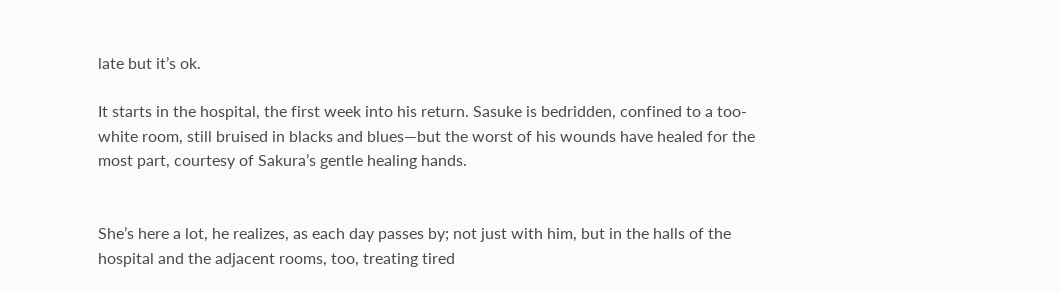late but it’s ok.

It starts in the hospital, the first week into his return. Sasuke is bedridden, confined to a too-white room, still bruised in blacks and blues—but the worst of his wounds have healed for the most part, courtesy of Sakura’s gentle healing hands.


She’s here a lot, he realizes, as each day passes by; not just with him, but in the halls of the hospital and the adjacent rooms, too, treating tired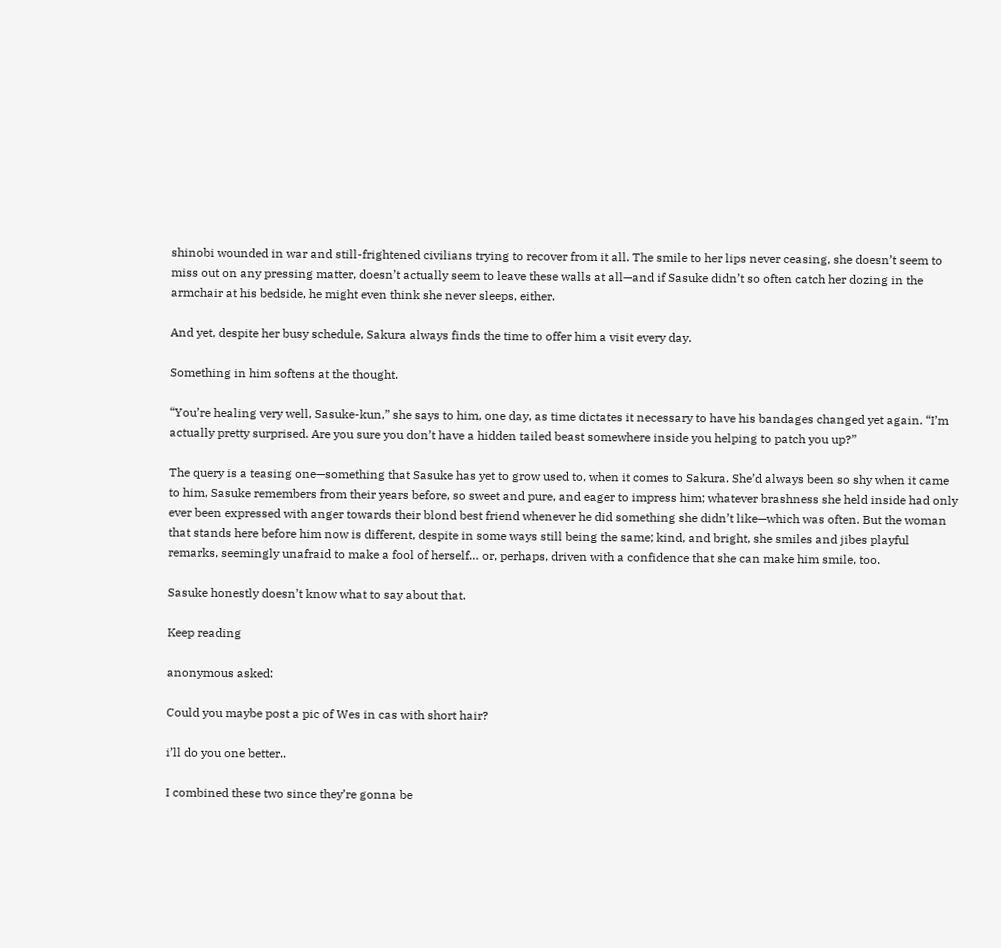shinobi wounded in war and still-frightened civilians trying to recover from it all. The smile to her lips never ceasing, she doesn’t seem to miss out on any pressing matter, doesn’t actually seem to leave these walls at all—and if Sasuke didn’t so often catch her dozing in the armchair at his bedside, he might even think she never sleeps, either.

And yet, despite her busy schedule, Sakura always finds the time to offer him a visit every day.

Something in him softens at the thought.

“You’re healing very well, Sasuke-kun,” she says to him, one day, as time dictates it necessary to have his bandages changed yet again. “I’m actually pretty surprised. Are you sure you don’t have a hidden tailed beast somewhere inside you helping to patch you up?”

The query is a teasing one—something that Sasuke has yet to grow used to, when it comes to Sakura. She’d always been so shy when it came to him, Sasuke remembers from their years before, so sweet and pure, and eager to impress him; whatever brashness she held inside had only ever been expressed with anger towards their blond best friend whenever he did something she didn’t like—which was often. But the woman that stands here before him now is different, despite in some ways still being the same; kind, and bright, she smiles and jibes playful remarks, seemingly unafraid to make a fool of herself… or, perhaps, driven with a confidence that she can make him smile, too.

Sasuke honestly doesn’t know what to say about that.

Keep reading

anonymous asked:

Could you maybe post a pic of Wes in cas with short hair?

i’ll do you one better..

I combined these two since they’re gonna be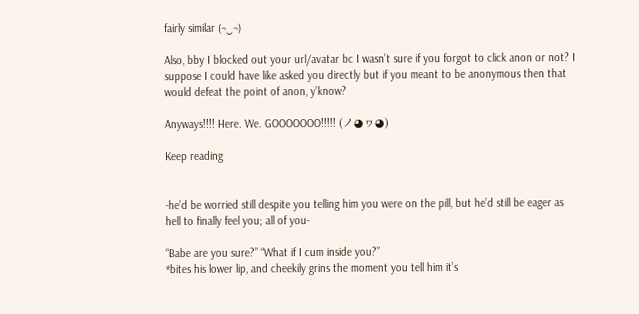fairly similar (¬‿¬)

Also, bby I blocked out your url/avatar bc I wasn’t sure if you forgot to click anon or not? I suppose I could have like asked you directly but if you meant to be anonymous then that would defeat the point of anon, y’know?

Anyways!!!! Here. We. GOOOOOOO!!!!! (ノ◕ヮ◕)

Keep reading


-he’d be worried still despite you telling him you were on the pill, but he’d still be eager as hell to finally feel you; all of you-

“Babe are you sure?” “What if I cum inside you?”
*bites his lower lip, and cheekily grins the moment you tell him it’s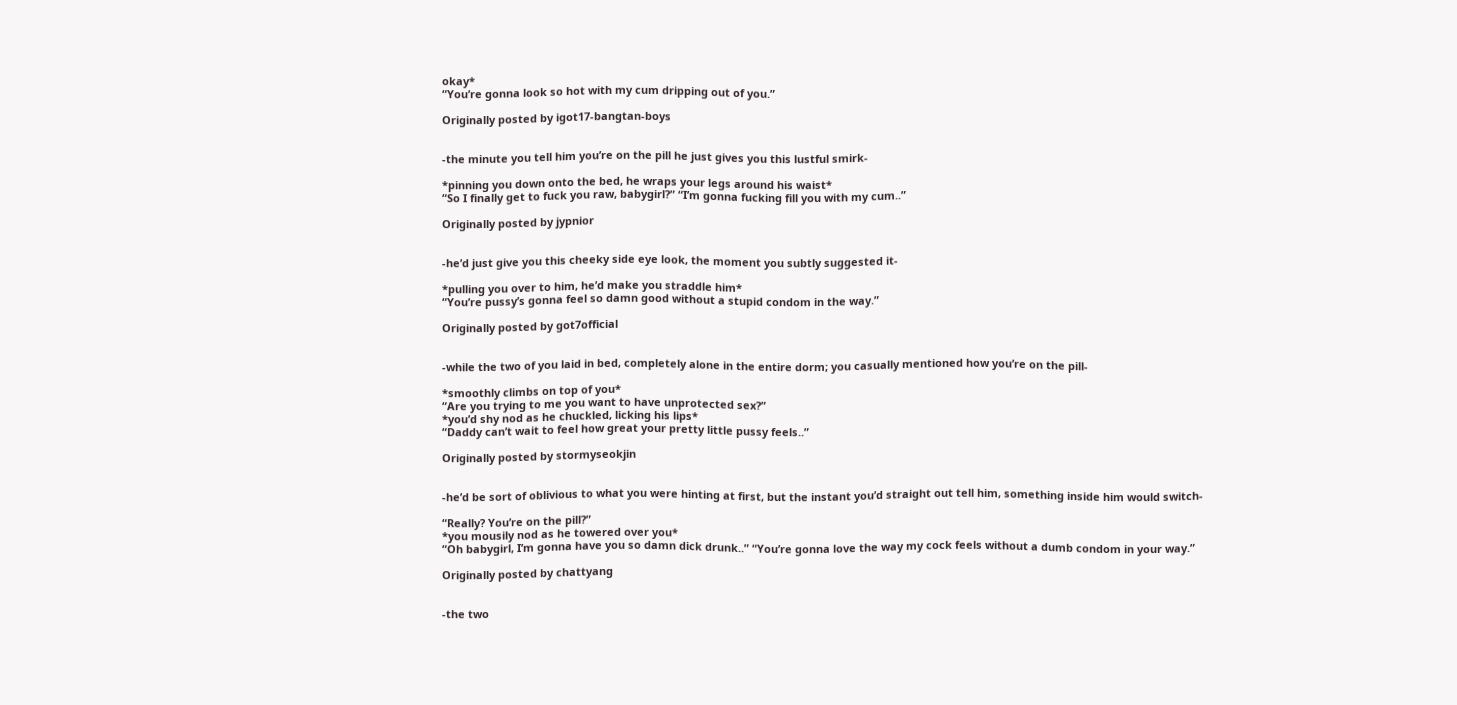okay*
“You’re gonna look so hot with my cum dripping out of you.”

Originally posted by igot17-bangtan-boys


-the minute you tell him you’re on the pill he just gives you this lustful smirk-

*pinning you down onto the bed, he wraps your legs around his waist*
“So I finally get to fuck you raw, babygirl?” “I’m gonna fucking fill you with my cum..”

Originally posted by jypnior


-he’d just give you this cheeky side eye look, the moment you subtly suggested it-

*pulling you over to him, he’d make you straddle him*
“You’re pussy’s gonna feel so damn good without a stupid condom in the way.”

Originally posted by got7official


-while the two of you laid in bed, completely alone in the entire dorm; you casually mentioned how you’re on the pill-

*smoothly climbs on top of you*
“Are you trying to me you want to have unprotected sex?”
*you’d shy nod as he chuckled, licking his lips*
“Daddy can’t wait to feel how great your pretty little pussy feels..”

Originally posted by stormyseokjin


-he’d be sort of oblivious to what you were hinting at first, but the instant you’d straight out tell him, something inside him would switch-

“Really? You’re on the pill?”
*you mousily nod as he towered over you*
“Oh babygirl, I’m gonna have you so damn dick drunk..” “You’re gonna love the way my cock feels without a dumb condom in your way.”

Originally posted by chattyang


-the two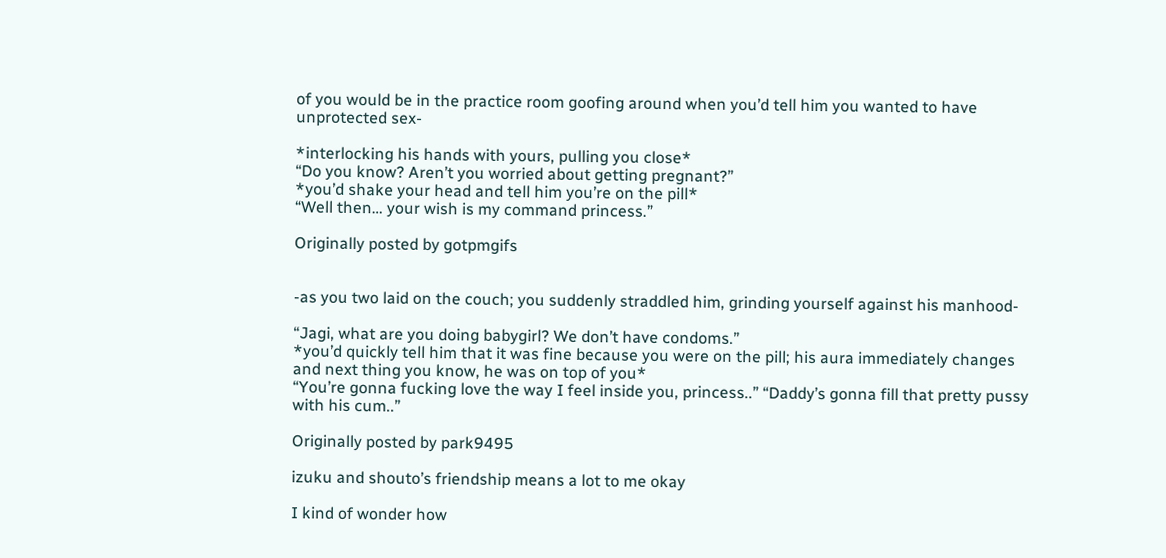of you would be in the practice room goofing around when you’d tell him you wanted to have unprotected sex-

*interlocking his hands with yours, pulling you close*
“Do you know? Aren’t you worried about getting pregnant?”
*you’d shake your head and tell him you’re on the pill*
“Well then… your wish is my command princess.”

Originally posted by gotpmgifs


-as you two laid on the couch; you suddenly straddled him, grinding yourself against his manhood-

“Jagi, what are you doing babygirl? We don’t have condoms.”
*you’d quickly tell him that it was fine because you were on the pill; his aura immediately changes and next thing you know, he was on top of you*
“You’re gonna fucking love the way I feel inside you, princess..” “Daddy’s gonna fill that pretty pussy with his cum..”

Originally posted by park9495

izuku and shouto’s friendship means a lot to me okay

I kind of wonder how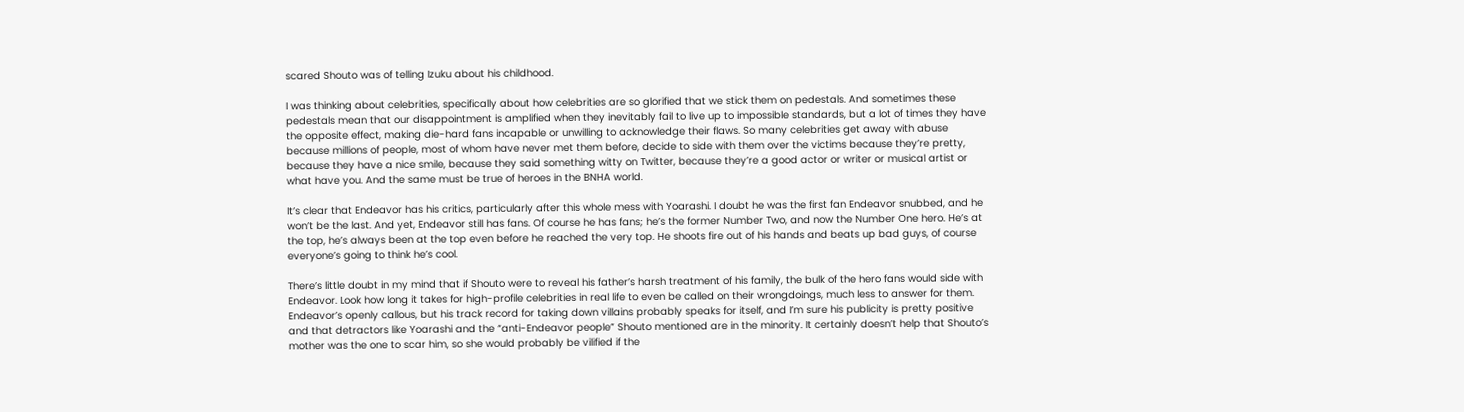scared Shouto was of telling Izuku about his childhood.

I was thinking about celebrities, specifically about how celebrities are so glorified that we stick them on pedestals. And sometimes these pedestals mean that our disappointment is amplified when they inevitably fail to live up to impossible standards, but a lot of times they have the opposite effect, making die-hard fans incapable or unwilling to acknowledge their flaws. So many celebrities get away with abuse because millions of people, most of whom have never met them before, decide to side with them over the victims because they’re pretty, because they have a nice smile, because they said something witty on Twitter, because they’re a good actor or writer or musical artist or what have you. And the same must be true of heroes in the BNHA world.

It’s clear that Endeavor has his critics, particularly after this whole mess with Yoarashi. I doubt he was the first fan Endeavor snubbed, and he won’t be the last. And yet, Endeavor still has fans. Of course he has fans; he’s the former Number Two, and now the Number One hero. He’s at the top, he’s always been at the top even before he reached the very top. He shoots fire out of his hands and beats up bad guys, of course everyone’s going to think he’s cool.

There’s little doubt in my mind that if Shouto were to reveal his father’s harsh treatment of his family, the bulk of the hero fans would side with Endeavor. Look how long it takes for high-profile celebrities in real life to even be called on their wrongdoings, much less to answer for them. Endeavor’s openly callous, but his track record for taking down villains probably speaks for itself, and I’m sure his publicity is pretty positive and that detractors like Yoarashi and the “anti-Endeavor people” Shouto mentioned are in the minority. It certainly doesn’t help that Shouto’s mother was the one to scar him, so she would probably be vilified if the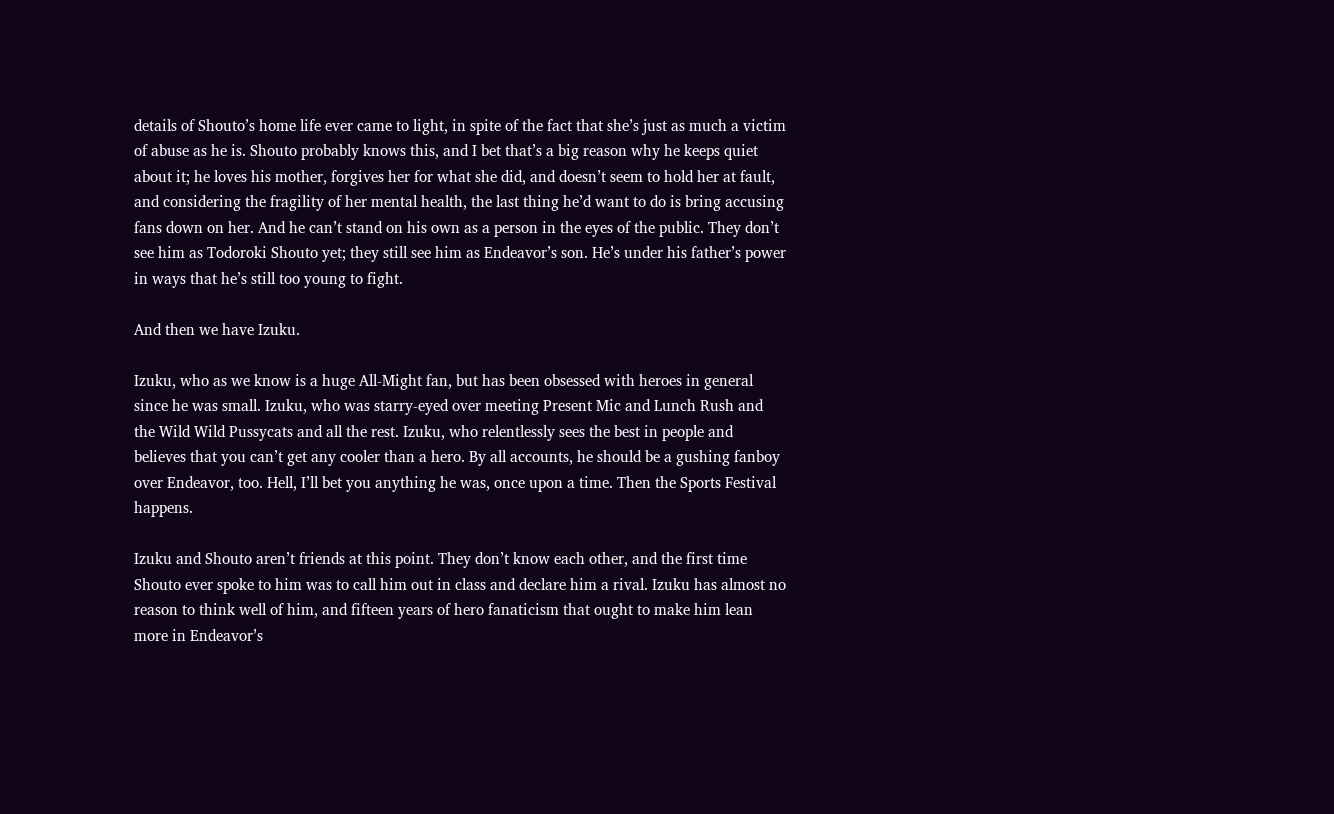details of Shouto’s home life ever came to light, in spite of the fact that she’s just as much a victim of abuse as he is. Shouto probably knows this, and I bet that’s a big reason why he keeps quiet about it; he loves his mother, forgives her for what she did, and doesn’t seem to hold her at fault, and considering the fragility of her mental health, the last thing he’d want to do is bring accusing fans down on her. And he can’t stand on his own as a person in the eyes of the public. They don’t see him as Todoroki Shouto yet; they still see him as Endeavor’s son. He’s under his father’s power in ways that he’s still too young to fight.

And then we have Izuku.

Izuku, who as we know is a huge All-Might fan, but has been obsessed with heroes in general since he was small. Izuku, who was starry-eyed over meeting Present Mic and Lunch Rush and the Wild Wild Pussycats and all the rest. Izuku, who relentlessly sees the best in people and believes that you can’t get any cooler than a hero. By all accounts, he should be a gushing fanboy over Endeavor, too. Hell, I’ll bet you anything he was, once upon a time. Then the Sports Festival happens.

Izuku and Shouto aren’t friends at this point. They don’t know each other, and the first time Shouto ever spoke to him was to call him out in class and declare him a rival. Izuku has almost no reason to think well of him, and fifteen years of hero fanaticism that ought to make him lean more in Endeavor’s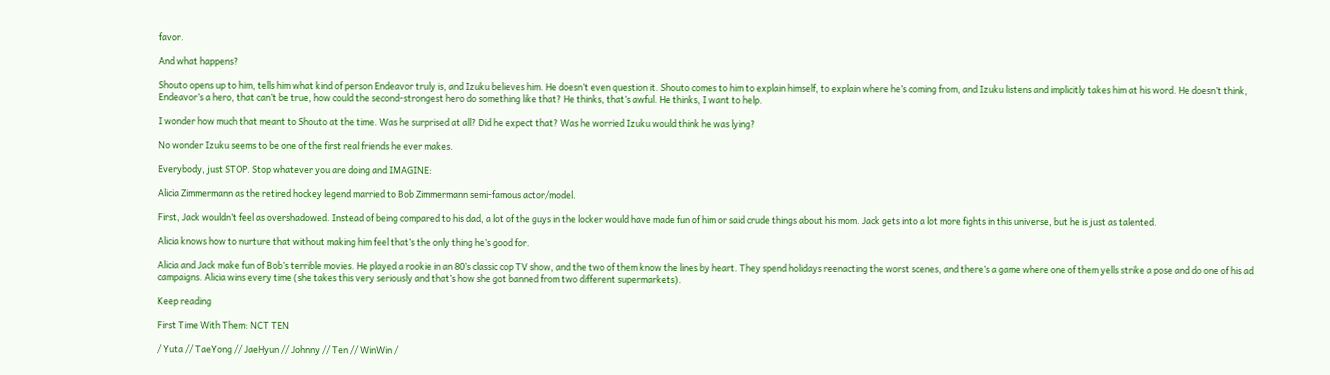favor.

And what happens?

Shouto opens up to him, tells him what kind of person Endeavor truly is, and Izuku believes him. He doesn’t even question it. Shouto comes to him to explain himself, to explain where he’s coming from, and Izuku listens and implicitly takes him at his word. He doesn’t think, Endeavor’s a hero, that can’t be true, how could the second-strongest hero do something like that? He thinks, that’s awful. He thinks, I want to help.

I wonder how much that meant to Shouto at the time. Was he surprised at all? Did he expect that? Was he worried Izuku would think he was lying?

No wonder Izuku seems to be one of the first real friends he ever makes.

Everybody, just STOP. Stop whatever you are doing and IMAGINE:

Alicia Zimmermann as the retired hockey legend married to Bob Zimmermann semi-famous actor/model.

First, Jack wouldn’t feel as overshadowed. Instead of being compared to his dad, a lot of the guys in the locker would have made fun of him or said crude things about his mom. Jack gets into a lot more fights in this universe, but he is just as talented.

Alicia knows how to nurture that without making him feel that’s the only thing he’s good for.

Alicia and Jack make fun of Bob’s terrible movies. He played a rookie in an 80’s classic cop TV show, and the two of them know the lines by heart. They spend holidays reenacting the worst scenes, and there’s a game where one of them yells strike a pose and do one of his ad campaigns. Alicia wins every time (she takes this very seriously and that’s how she got banned from two different supermarkets).

Keep reading

First Time With Them: NCT TEN

/ Yuta // TaeYong // JaeHyun // Johnny // Ten // WinWin /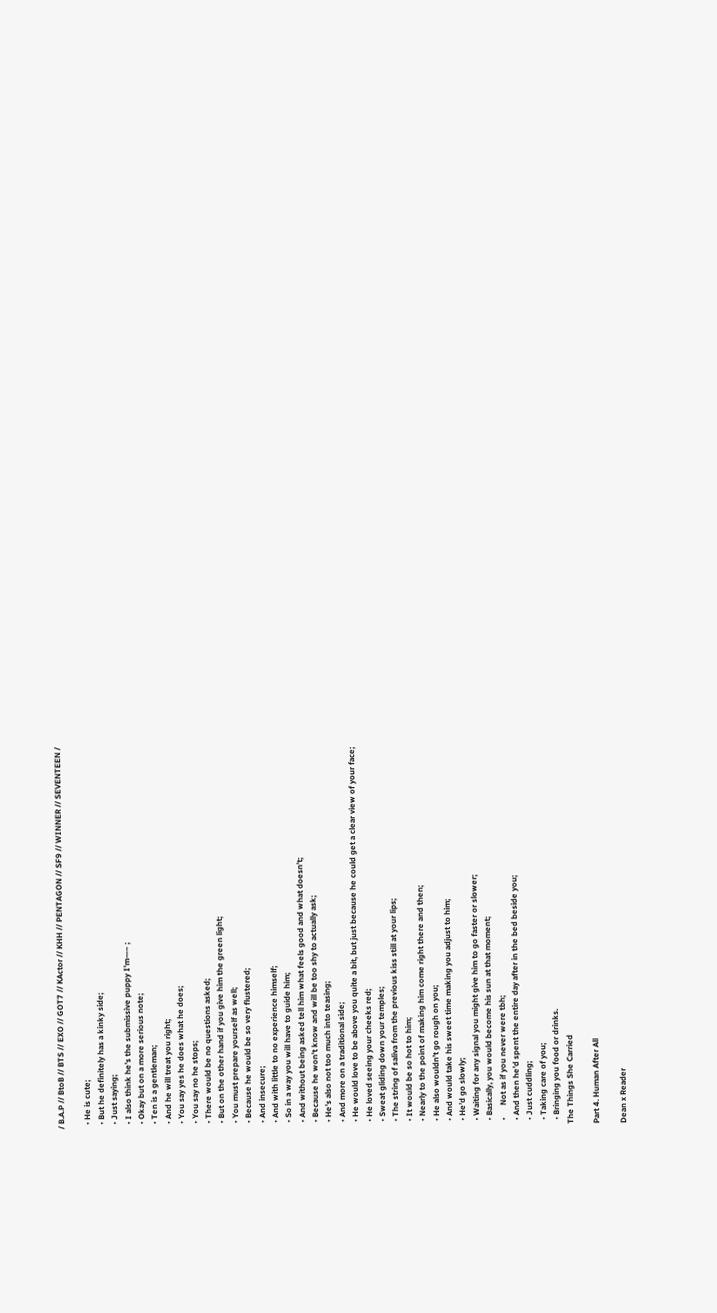/ B.A.P // BtoB // BTS // EXO // GOT7 // KActor // KHH // PENTAGON // SF9 // WINNER // SEVENTEEN /

  • He is cute;
  • But he definitely has a kinky side;
  • Just saying;
  • I also think he’s the submissive puppy I’m—– ;
  • Okay but on a more serious note;
  • Ten is a gentleman;
  • And he will treat you right;
  • You say yes he does what he does;
  • You say no he stops;
  • There would be no questions asked;
  • But on the other hand if you give him the green light;
  • You must prepare yourself as well;
  • Because he would be so very flustered;
  • And insecure;
  • And with little to no experience himself;
  • So in a way you will have to guide him;
  • And without being asked tell him what feels good and what doesn’t;
  • Because he won’t know and will be too shy to actually ask;
  • He’s also not too much into teasing;
  • And more on a traditional side;
  • He would love to be above you quite a bit, but just because he could get a clear view of your face;
  • He loved seeing your cheeks red;
  • Sweat gliding down your temples;
  • The string of saliva from the previous kiss still at your lips;
  • It would be so hot to him;
  • Nearly to the point of making him come right there and then;
  • He also wouldn’t go rough on you;
  • And would take his sweet time making you adjust to him;
  • He’d go slowly;
  • Waiting for any signal you might give him to go faster or slower;
  • Basically, you would become his sun at that moment;
  •      Not as if you never were tbh;
  • And then he’d spent the entire day after in the bed beside you;
  • Just cuddling;
  • Taking care of you;
  • Bringing you food or drinks.
The Things She Carried

Part 4. Human After All

Dean x Reader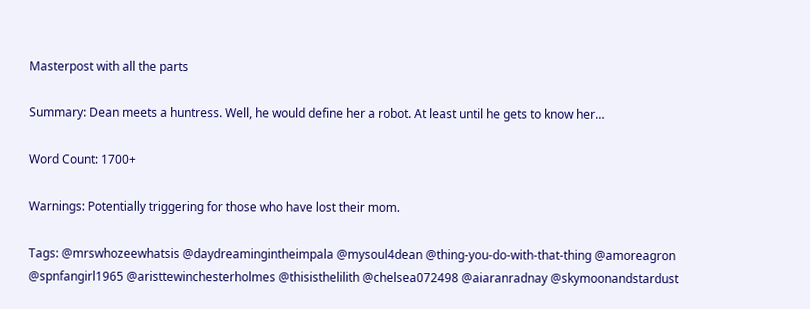Masterpost with all the parts

Summary: Dean meets a huntress. Well, he would define her a robot. At least until he gets to know her…

Word Count: 1700+

Warnings: Potentially triggering for those who have lost their mom.

Tags: @mrswhozeewhatsis @daydreamingintheimpala @mysoul4dean @thing-you-do-with-that-thing @amoreagron @spnfangirl1965 @aristtewinchesterholmes @thisisthelilith @chelsea072498 @aiaranradnay @skymoonandstardust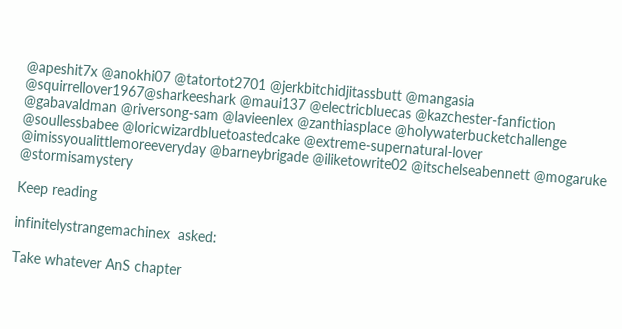@apeshit7x @anokhi07 @tatortot2701 @jerkbitchidjitassbutt @mangasia @squirrellover1967@sharkeeshark @maui137 @electricbluecas @kazchester-fanfiction @gabavaldman @riversong-sam @lavieenlex @zanthiasplace @holywaterbucketchallenge @soullessbabee @loricwizardbluetoastedcake @extreme-supernatural-lover @imissyoualittlemoreeveryday @barneybrigade @iliketowrite02 @itschelseabennett @mogaruke @stormisamystery

Keep reading

infinitelystrangemachinex  asked:

Take whatever AnS chapter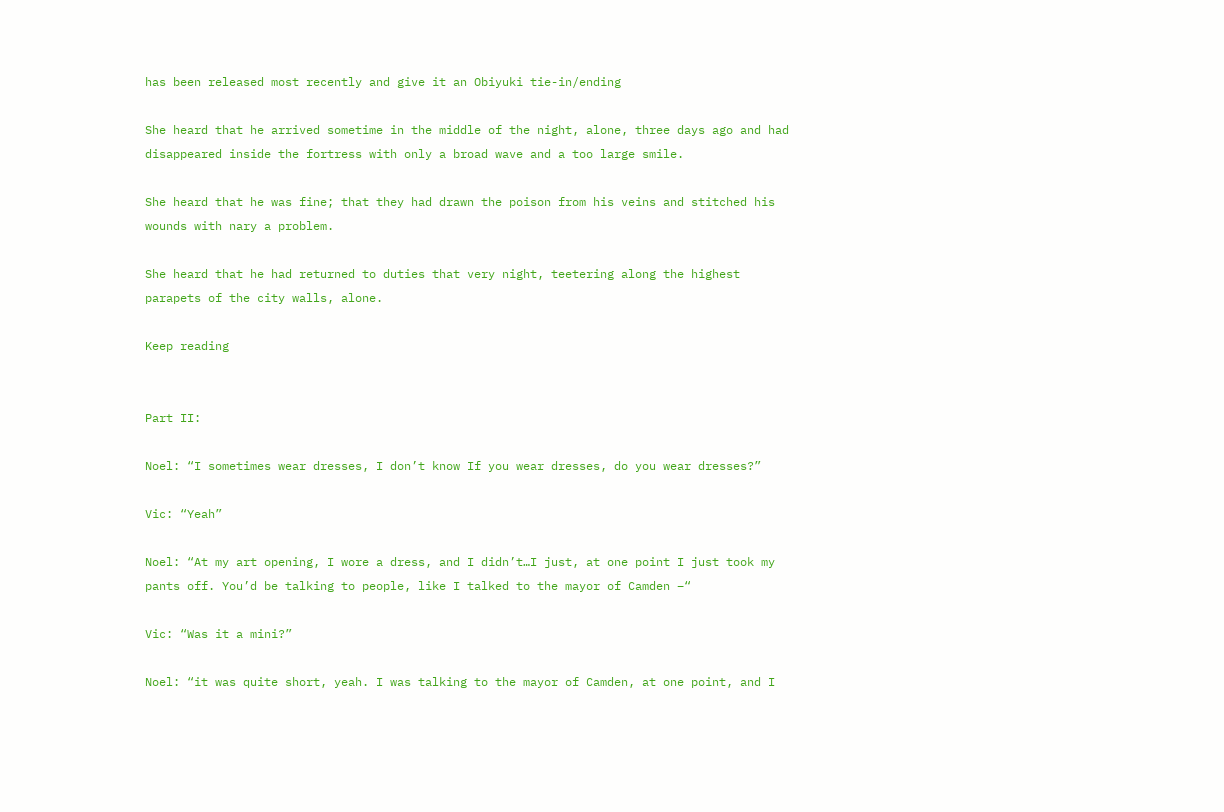has been released most recently and give it an Obiyuki tie-in/ending

She heard that he arrived sometime in the middle of the night, alone, three days ago and had disappeared inside the fortress with only a broad wave and a too large smile.

She heard that he was fine; that they had drawn the poison from his veins and stitched his wounds with nary a problem.

She heard that he had returned to duties that very night, teetering along the highest parapets of the city walls, alone.

Keep reading


Part II:

Noel: “I sometimes wear dresses, I don’t know If you wear dresses, do you wear dresses?”

Vic: “Yeah”

Noel: “At my art opening, I wore a dress, and I didn’t…I just, at one point I just took my pants off. You’d be talking to people, like I talked to the mayor of Camden –“

Vic: “Was it a mini?”

Noel: “it was quite short, yeah. I was talking to the mayor of Camden, at one point, and I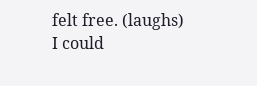felt free. (laughs) I could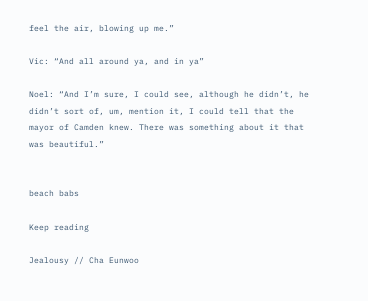feel the air, blowing up me.”

Vic: “And all around ya, and in ya”

Noel: “And I’m sure, I could see, although he didn’t, he didn’t sort of, um, mention it, I could tell that the mayor of Camden knew. There was something about it that was beautiful.”


beach babs

Keep reading

Jealousy // Cha Eunwoo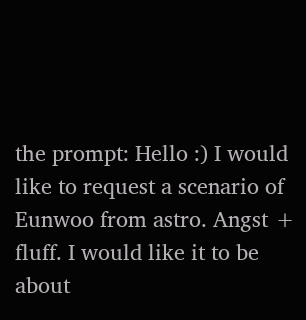the prompt: Hello :) I would like to request a scenario of Eunwoo from astro. Angst + fluff. I would like it to be about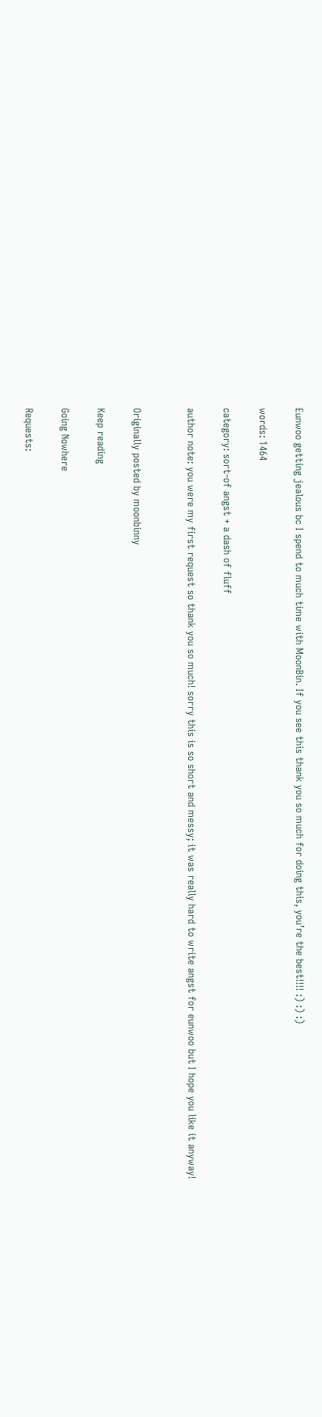Eunwoo getting jealous bc I spend to much time with MoonBin. If you see this thank you so much for doing this, you’re the best!!!! :) :) :)

words: 1464

category: sort-of angst + a dash of fluff

author note: you were my first request so thank you so much! sorry this is so short and messy; it was really hard to write angst for eunwoo but I hope you like it anyway!


Originally posted by moonbinny

Keep reading

Going Nowhere

Requests: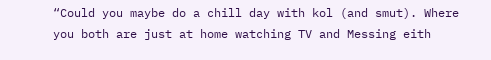“Could you maybe do a chill day with kol (and smut). Where you both are just at home watching TV and Messing eith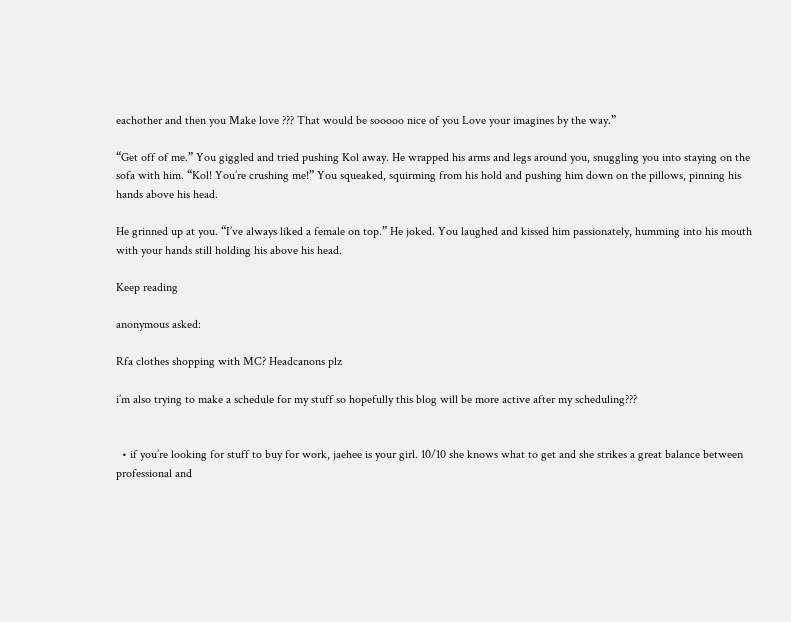eachother and then you Make love ??? That would be sooooo nice of you Love your imagines by the way.”

“Get off of me.” You giggled and tried pushing Kol away. He wrapped his arms and legs around you, snuggling you into staying on the sofa with him. “Kol! You’re crushing me!” You squeaked, squirming from his hold and pushing him down on the pillows, pinning his hands above his head.

He grinned up at you. “I’ve always liked a female on top.” He joked. You laughed and kissed him passionately, humming into his mouth with your hands still holding his above his head.

Keep reading

anonymous asked:

Rfa clothes shopping with MC? Headcanons plz

i’m also trying to make a schedule for my stuff so hopefully this blog will be more active after my scheduling???


  • if you’re looking for stuff to buy for work, jaehee is your girl. 10/10 she knows what to get and she strikes a great balance between professional and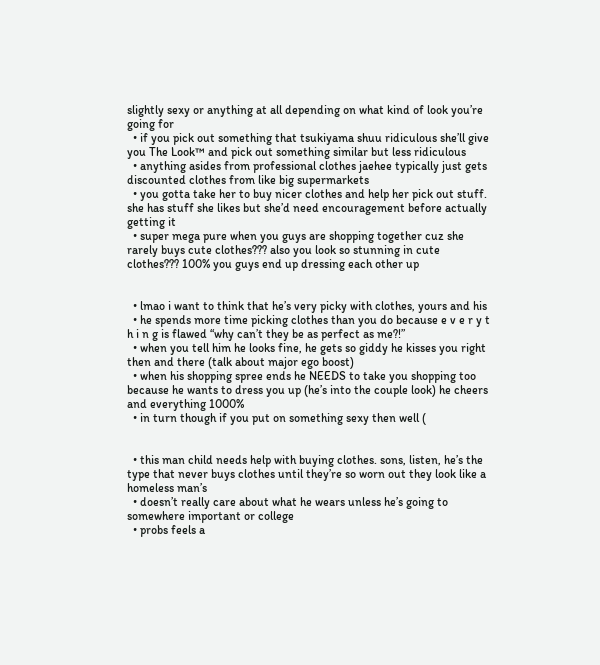slightly sexy or anything at all depending on what kind of look you’re going for
  • if you pick out something that tsukiyama shuu ridiculous she’ll give you The Look™ and pick out something similar but less ridiculous
  • anything asides from professional clothes jaehee typically just gets discounted clothes from like big supermarkets
  • you gotta take her to buy nicer clothes and help her pick out stuff. she has stuff she likes but she’d need encouragement before actually getting it
  • super mega pure when you guys are shopping together cuz she rarely buys cute clothes??? also you look so stunning in cute clothes??? 100% you guys end up dressing each other up


  • lmao i want to think that he’s very picky with clothes, yours and his
  • he spends more time picking clothes than you do because e v e r y t h i n g is flawed “why can’t they be as perfect as me?!”
  • when you tell him he looks fine, he gets so giddy he kisses you right then and there (talk about major ego boost)
  • when his shopping spree ends he NEEDS to take you shopping too because he wants to dress you up (he’s into the couple look) he cheers and everything 1000%
  • in turn though if you put on something sexy then well (


  • this man child needs help with buying clothes. sons, listen, he’s the type that never buys clothes until they’re so worn out they look like a homeless man’s
  • doesn’t really care about what he wears unless he’s going to somewhere important or college
  • probs feels a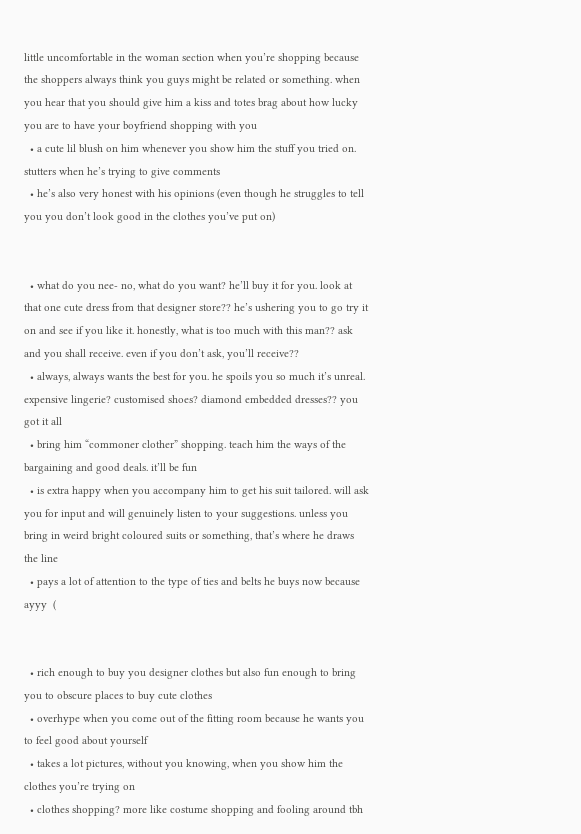little uncomfortable in the woman section when you’re shopping because the shoppers always think you guys might be related or something. when you hear that you should give him a kiss and totes brag about how lucky you are to have your boyfriend shopping with you
  • a cute lil blush on him whenever you show him the stuff you tried on. stutters when he’s trying to give comments
  • he’s also very honest with his opinions (even though he struggles to tell you you don’t look good in the clothes you’ve put on)


  • what do you nee- no, what do you want? he’ll buy it for you. look at that one cute dress from that designer store?? he’s ushering you to go try it on and see if you like it. honestly, what is too much with this man?? ask and you shall receive. even if you don’t ask, you’ll receive??
  • always, always wants the best for you. he spoils you so much it’s unreal. expensive lingerie? customised shoes? diamond embedded dresses?? you got it all
  • bring him “commoner clother” shopping. teach him the ways of the bargaining and good deals. it’ll be fun
  • is extra happy when you accompany him to get his suit tailored. will ask you for input and will genuinely listen to your suggestions. unless you bring in weird bright coloured suits or something, that’s where he draws the line
  • pays a lot of attention to the type of ties and belts he buys now because ayyy  (


  • rich enough to buy you designer clothes but also fun enough to bring you to obscure places to buy cute clothes
  • overhype when you come out of the fitting room because he wants you to feel good about yourself
  • takes a lot pictures, without you knowing, when you show him the clothes you’re trying on
  • clothes shopping? more like costume shopping and fooling around tbh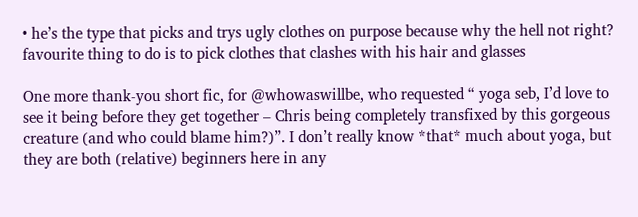• he’s the type that picks and trys ugly clothes on purpose because why the hell not right? favourite thing to do is to pick clothes that clashes with his hair and glasses

One more thank-you short fic, for @whowaswillbe, who requested “ yoga seb, I’d love to see it being before they get together – Chris being completely transfixed by this gorgeous creature (and who could blame him?)”. I don’t really know *that* much about yoga, but they are both (relative) beginners here in any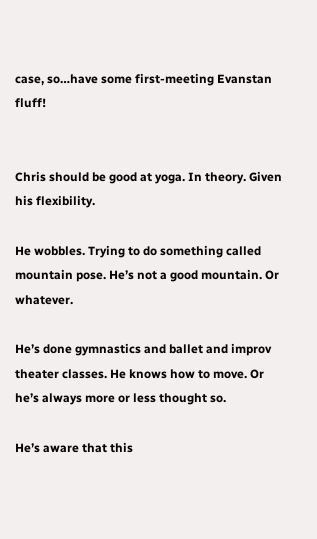case, so…have some first-meeting Evanstan fluff!


Chris should be good at yoga. In theory. Given his flexibility.

He wobbles. Trying to do something called mountain pose. He’s not a good mountain. Or whatever.

He’s done gymnastics and ballet and improv theater classes. He knows how to move. Or he’s always more or less thought so.

He’s aware that this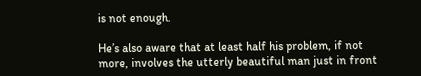is not enough.

He’s also aware that at least half his problem, if not more, involves the utterly beautiful man just in front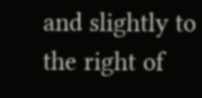and slightly to the right of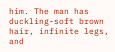him. The man has duckling-soft brown hair, infinite legs, and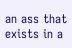an ass that exists in a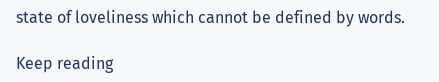state of loveliness which cannot be defined by words.

Keep reading